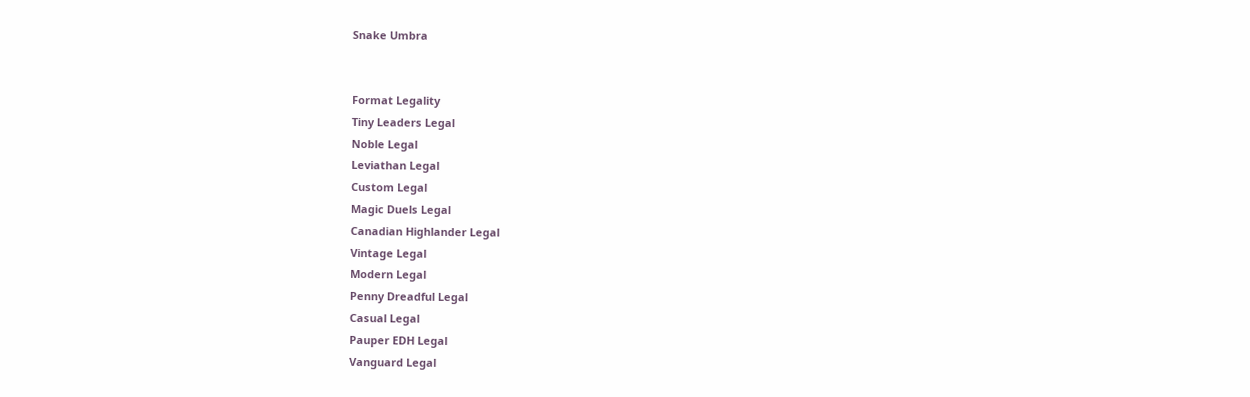Snake Umbra


Format Legality
Tiny Leaders Legal
Noble Legal
Leviathan Legal
Custom Legal
Magic Duels Legal
Canadian Highlander Legal
Vintage Legal
Modern Legal
Penny Dreadful Legal
Casual Legal
Pauper EDH Legal
Vanguard Legal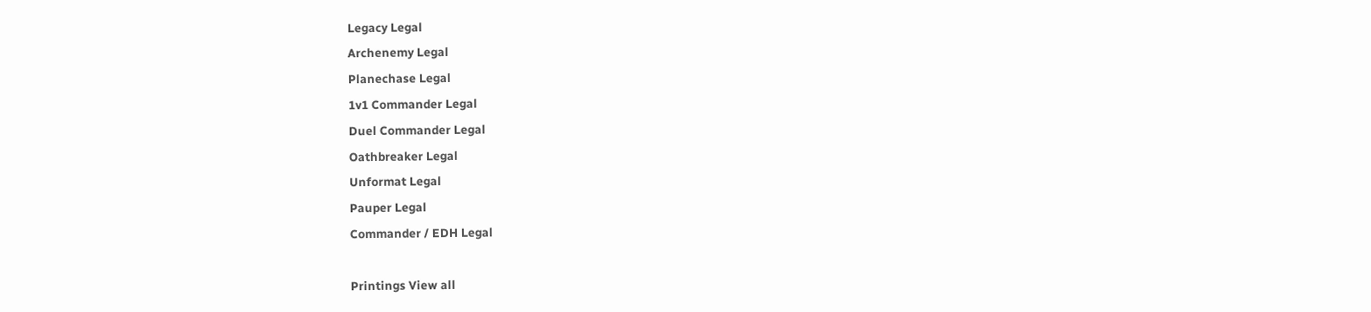Legacy Legal
Archenemy Legal
Planechase Legal
1v1 Commander Legal
Duel Commander Legal
Oathbreaker Legal
Unformat Legal
Pauper Legal
Commander / EDH Legal

Printings View all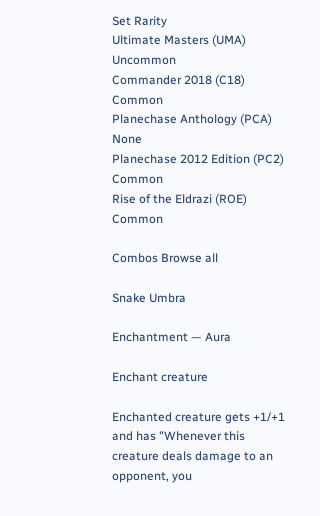Set Rarity
Ultimate Masters (UMA) Uncommon
Commander 2018 (C18) Common
Planechase Anthology (PCA) None
Planechase 2012 Edition (PC2) Common
Rise of the Eldrazi (ROE) Common

Combos Browse all

Snake Umbra

Enchantment — Aura

Enchant creature

Enchanted creature gets +1/+1 and has "Whenever this creature deals damage to an opponent, you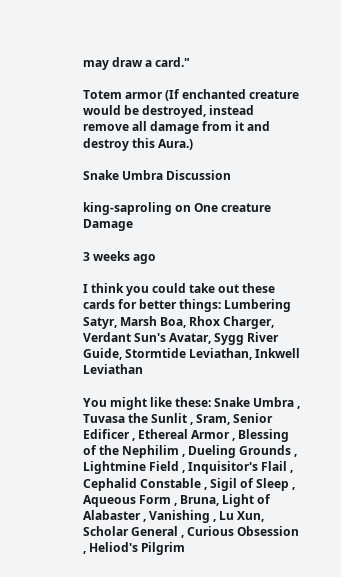may draw a card."

Totem armor (If enchanted creature would be destroyed, instead remove all damage from it and destroy this Aura.)

Snake Umbra Discussion

king-saproling on One creature Damage

3 weeks ago

I think you could take out these cards for better things: Lumbering Satyr, Marsh Boa, Rhox Charger, Verdant Sun's Avatar, Sygg River Guide, Stormtide Leviathan, Inkwell Leviathan

You might like these: Snake Umbra , Tuvasa the Sunlit , Sram, Senior Edificer , Ethereal Armor , Blessing of the Nephilim , Dueling Grounds , Lightmine Field , Inquisitor's Flail , Cephalid Constable , Sigil of Sleep , Aqueous Form , Bruna, Light of Alabaster , Vanishing , Lu Xun, Scholar General , Curious Obsession , Heliod's Pilgrim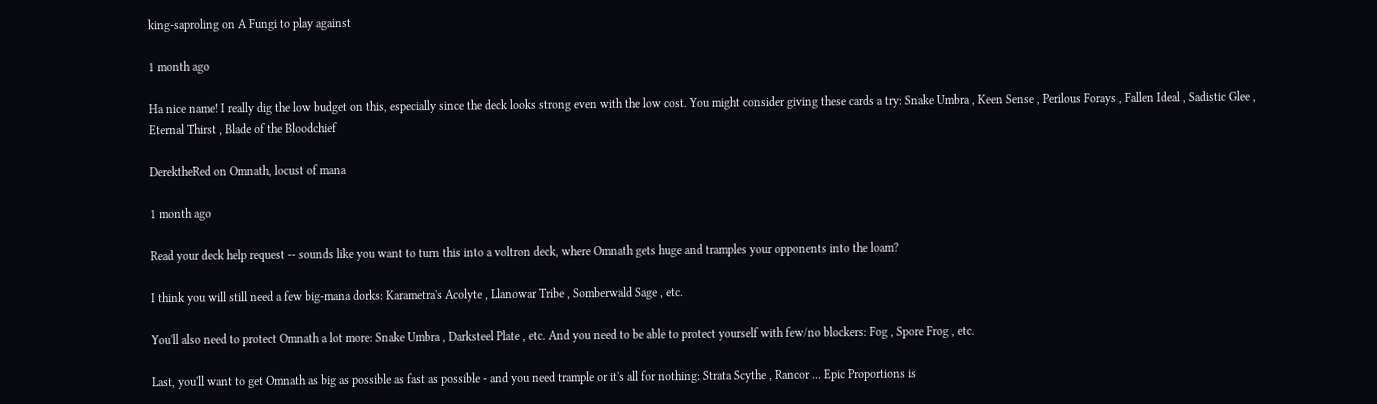king-saproling on A Fungi to play against

1 month ago

Ha nice name! I really dig the low budget on this, especially since the deck looks strong even with the low cost. You might consider giving these cards a try: Snake Umbra , Keen Sense , Perilous Forays , Fallen Ideal , Sadistic Glee , Eternal Thirst , Blade of the Bloodchief

DerektheRed on Omnath, locust of mana

1 month ago

Read your deck help request -- sounds like you want to turn this into a voltron deck, where Omnath gets huge and tramples your opponents into the loam?

I think you will still need a few big-mana dorks: Karametra's Acolyte , Llanowar Tribe , Somberwald Sage , etc.

You'll also need to protect Omnath a lot more: Snake Umbra , Darksteel Plate , etc. And you need to be able to protect yourself with few/no blockers: Fog , Spore Frog , etc.

Last, you'll want to get Omnath as big as possible as fast as possible - and you need trample or it's all for nothing: Strata Scythe , Rancor ... Epic Proportions is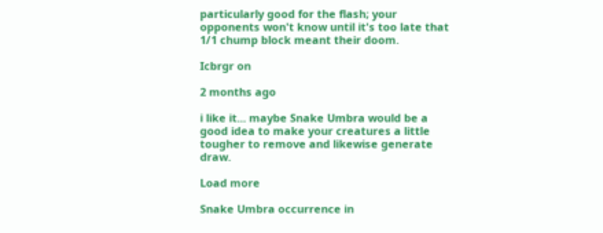particularly good for the flash; your opponents won't know until it's too late that 1/1 chump block meant their doom.

Icbrgr on

2 months ago

i like it... maybe Snake Umbra would be a good idea to make your creatures a little tougher to remove and likewise generate draw.

Load more

Snake Umbra occurrence in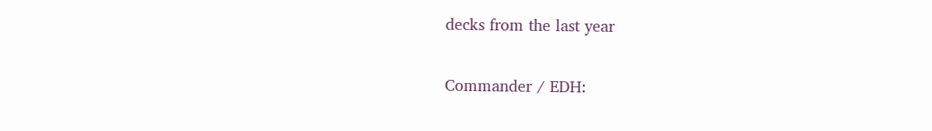decks from the last year

Commander / EDH: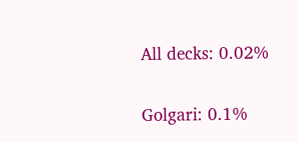All decks: 0.02%

Golgari: 0.1%